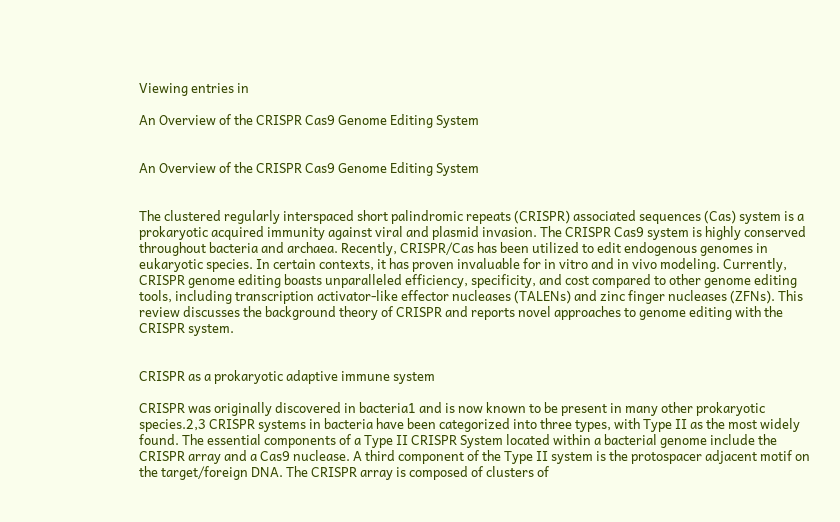Viewing entries in

An Overview of the CRISPR Cas9 Genome Editing System


An Overview of the CRISPR Cas9 Genome Editing System


The clustered regularly interspaced short palindromic repeats (CRISPR) associated sequences (Cas) system is a prokaryotic acquired immunity against viral and plasmid invasion. The CRISPR Cas9 system is highly conserved throughout bacteria and archaea. Recently, CRISPR/Cas has been utilized to edit endogenous genomes in eukaryotic species. In certain contexts, it has proven invaluable for in vitro and in vivo modeling. Currently, CRISPR genome editing boasts unparalleled efficiency, specificity, and cost compared to other genome editing tools, including transcription activator-like effector nucleases (TALENs) and zinc finger nucleases (ZFNs). This review discusses the background theory of CRISPR and reports novel approaches to genome editing with the CRISPR system.


CRISPR as a prokaryotic adaptive immune system

CRISPR was originally discovered in bacteria1 and is now known to be present in many other prokaryotic species.2,3 CRISPR systems in bacteria have been categorized into three types, with Type II as the most widely found. The essential components of a Type II CRISPR System located within a bacterial genome include the CRISPR array and a Cas9 nuclease. A third component of the Type II system is the protospacer adjacent motif on the target/foreign DNA. The CRISPR array is composed of clusters of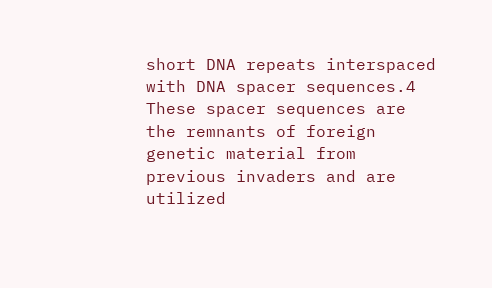short DNA repeats interspaced with DNA spacer sequences.4 These spacer sequences are the remnants of foreign genetic material from previous invaders and are utilized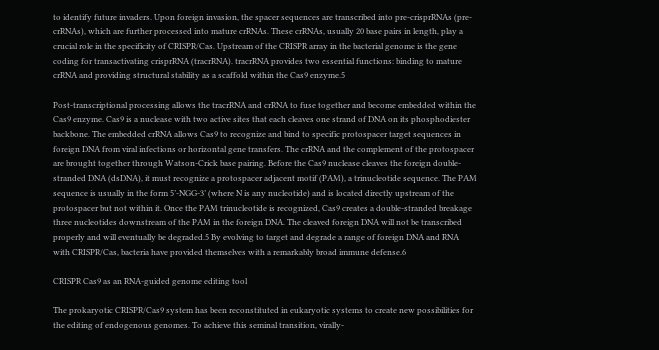to identify future invaders. Upon foreign invasion, the spacer sequences are transcribed into pre-crisprRNAs (pre-crRNAs), which are further processed into mature crRNAs. These crRNAs, usually 20 base pairs in length, play a crucial role in the specificity of CRISPR/Cas. Upstream of the CRISPR array in the bacterial genome is the gene coding for transactivating crisprRNA (tracrRNA). tracrRNA provides two essential functions: binding to mature crRNA and providing structural stability as a scaffold within the Cas9 enzyme.5

Post-transcriptional processing allows the tracrRNA and crRNA to fuse together and become embedded within the Cas9 enzyme. Cas9 is a nuclease with two active sites that each cleaves one strand of DNA on its phosphodiester backbone. The embedded crRNA allows Cas9 to recognize and bind to specific protospacer target sequences in foreign DNA from viral infections or horizontal gene transfers. The crRNA and the complement of the protospacer are brought together through Watson-Crick base pairing. Before the Cas9 nuclease cleaves the foreign double-stranded DNA (dsDNA), it must recognize a protospacer adjacent motif (PAM), a trinucleotide sequence. The PAM sequence is usually in the form 5’-NGG-3’ (where N is any nucleotide) and is located directly upstream of the protospacer but not within it. Once the PAM trinucleotide is recognized, Cas9 creates a double-stranded breakage three nucleotides downstream of the PAM in the foreign DNA. The cleaved foreign DNA will not be transcribed properly and will eventually be degraded.5 By evolving to target and degrade a range of foreign DNA and RNA with CRISPR/Cas, bacteria have provided themselves with a remarkably broad immune defense.6

CRISPR Cas9 as an RNA-guided genome editing tool

The prokaryotic CRISPR/Cas9 system has been reconstituted in eukaryotic systems to create new possibilities for the editing of endogenous genomes. To achieve this seminal transition, virally-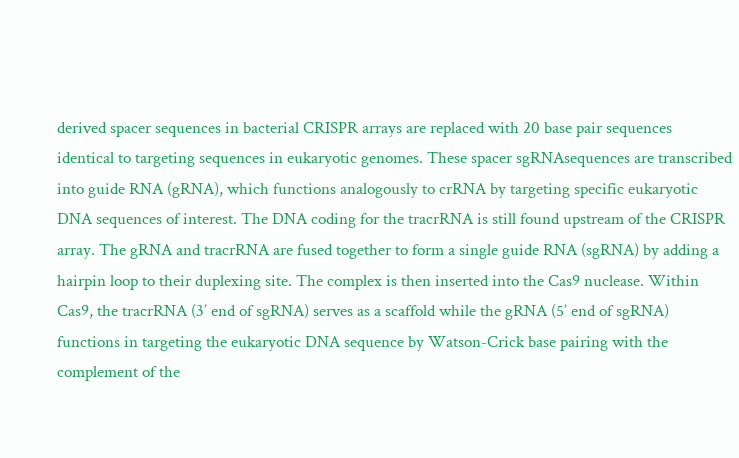derived spacer sequences in bacterial CRISPR arrays are replaced with 20 base pair sequences identical to targeting sequences in eukaryotic genomes. These spacer sgRNAsequences are transcribed into guide RNA (gRNA), which functions analogously to crRNA by targeting specific eukaryotic DNA sequences of interest. The DNA coding for the tracrRNA is still found upstream of the CRISPR array. The gRNA and tracrRNA are fused together to form a single guide RNA (sgRNA) by adding a hairpin loop to their duplexing site. The complex is then inserted into the Cas9 nuclease. Within Cas9, the tracrRNA (3’ end of sgRNA) serves as a scaffold while the gRNA (5’ end of sgRNA) functions in targeting the eukaryotic DNA sequence by Watson-Crick base pairing with the complement of the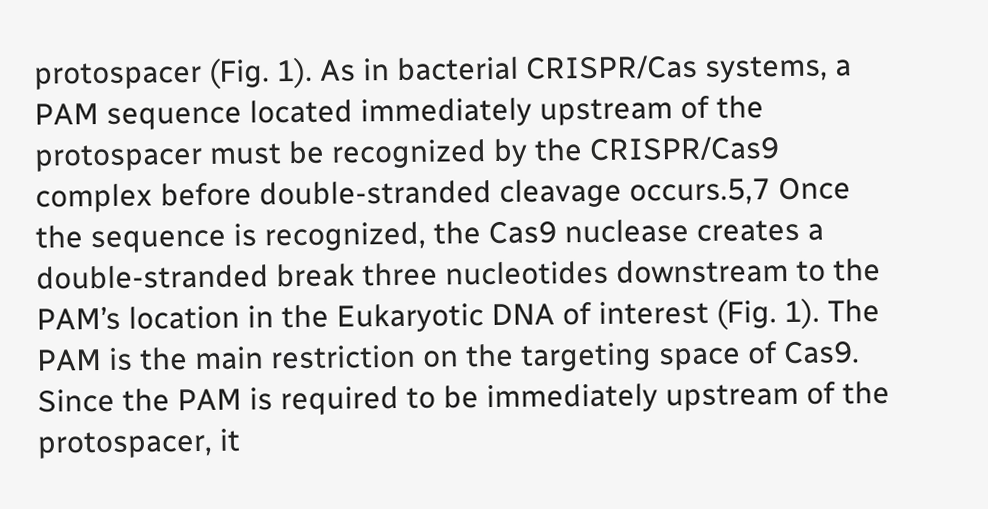protospacer (Fig. 1). As in bacterial CRISPR/Cas systems, a PAM sequence located immediately upstream of the protospacer must be recognized by the CRISPR/Cas9 complex before double-stranded cleavage occurs.5,7 Once the sequence is recognized, the Cas9 nuclease creates a double-stranded break three nucleotides downstream to the PAM’s location in the Eukaryotic DNA of interest (Fig. 1). The PAM is the main restriction on the targeting space of Cas9. Since the PAM is required to be immediately upstream of the protospacer, it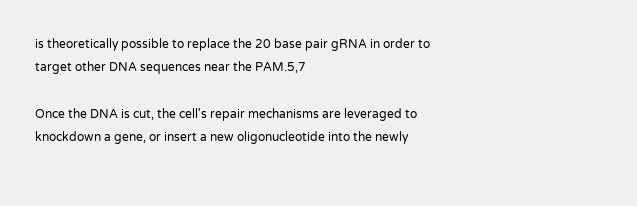is theoretically possible to replace the 20 base pair gRNA in order to target other DNA sequences near the PAM.5,7

Once the DNA is cut, the cell's repair mechanisms are leveraged to knockdown a gene, or insert a new oligonucleotide into the newly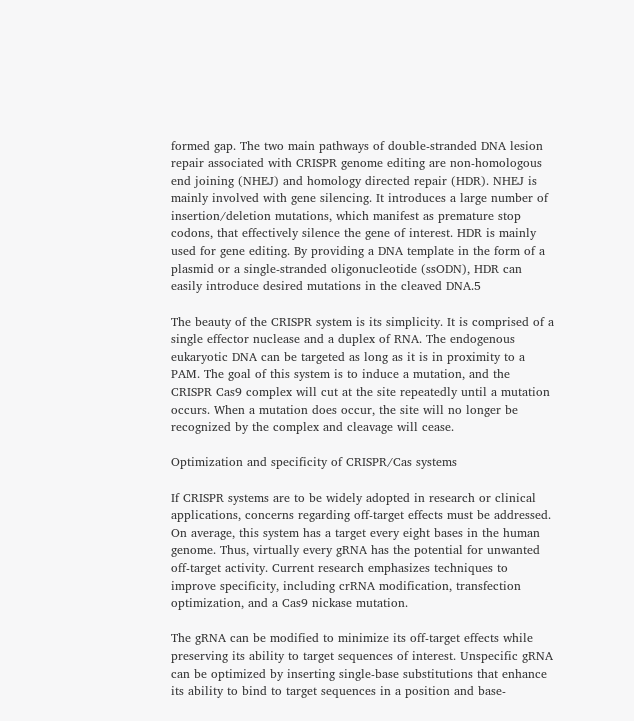formed gap. The two main pathways of double-stranded DNA lesion repair associated with CRISPR genome editing are non-homologous end joining (NHEJ) and homology directed repair (HDR). NHEJ is mainly involved with gene silencing. It introduces a large number of insertion/deletion mutations, which manifest as premature stop codons, that effectively silence the gene of interest. HDR is mainly used for gene editing. By providing a DNA template in the form of a plasmid or a single-stranded oligonucleotide (ssODN), HDR can easily introduce desired mutations in the cleaved DNA.5

The beauty of the CRISPR system is its simplicity. It is comprised of a single effector nuclease and a duplex of RNA. The endogenous eukaryotic DNA can be targeted as long as it is in proximity to a PAM. The goal of this system is to induce a mutation, and the CRISPR Cas9 complex will cut at the site repeatedly until a mutation occurs. When a mutation does occur, the site will no longer be recognized by the complex and cleavage will cease.

Optimization and specificity of CRISPR/Cas systems

If CRISPR systems are to be widely adopted in research or clinical applications, concerns regarding off-target effects must be addressed. On average, this system has a target every eight bases in the human genome. Thus, virtually every gRNA has the potential for unwanted off-target activity. Current research emphasizes techniques to improve specificity, including crRNA modification, transfection optimization, and a Cas9 nickase mutation.

The gRNA can be modified to minimize its off-target effects while preserving its ability to target sequences of interest. Unspecific gRNA can be optimized by inserting single-base substitutions that enhance its ability to bind to target sequences in a position and base-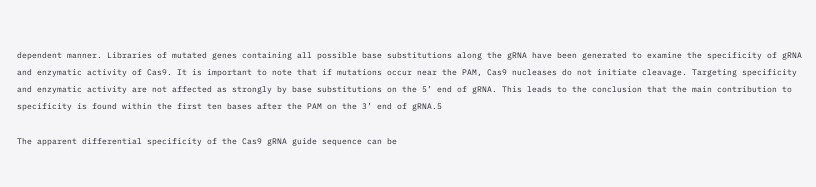dependent manner. Libraries of mutated genes containing all possible base substitutions along the gRNA have been generated to examine the specificity of gRNA and enzymatic activity of Cas9. It is important to note that if mutations occur near the PAM, Cas9 nucleases do not initiate cleavage. Targeting specificity and enzymatic activity are not affected as strongly by base substitutions on the 5’ end of gRNA. This leads to the conclusion that the main contribution to specificity is found within the first ten bases after the PAM on the 3’ end of gRNA.5

The apparent differential specificity of the Cas9 gRNA guide sequence can be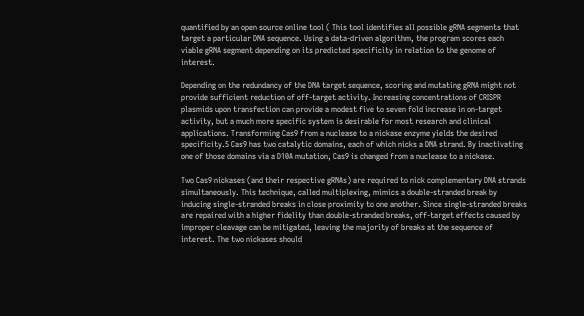quantified by an open source online tool ( This tool identifies all possible gRNA segments that target a particular DNA sequence. Using a data-driven algorithm, the program scores each viable gRNA segment depending on its predicted specificity in relation to the genome of interest.

Depending on the redundancy of the DNA target sequence, scoring and mutating gRNA might not provide sufficient reduction of off-target activity. Increasing concentrations of CRISPR plasmids upon transfection can provide a modest five to seven fold increase in on-target activity, but a much more specific system is desirable for most research and clinical applications. Transforming Cas9 from a nuclease to a nickase enzyme yields the desired specificity.5 Cas9 has two catalytic domains, each of which nicks a DNA strand. By inactivating one of those domains via a D10A mutation, Cas9 is changed from a nuclease to a nickase.

Two Cas9 nickases (and their respective gRNAs) are required to nick complementary DNA strands simultaneously. This technique, called multiplexing, mimics a double-stranded break by inducing single-stranded breaks in close proximity to one another. Since single-stranded breaks are repaired with a higher fidelity than double-stranded breaks, off-target effects caused by improper cleavage can be mitigated, leaving the majority of breaks at the sequence of interest. The two nickases should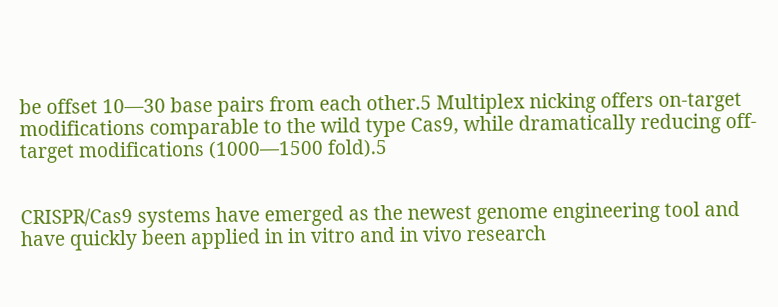be offset 10—30 base pairs from each other.5 Multiplex nicking offers on-target modifications comparable to the wild type Cas9, while dramatically reducing off-target modifications (1000—1500 fold).5


CRISPR/Cas9 systems have emerged as the newest genome engineering tool and have quickly been applied in in vitro and in vivo research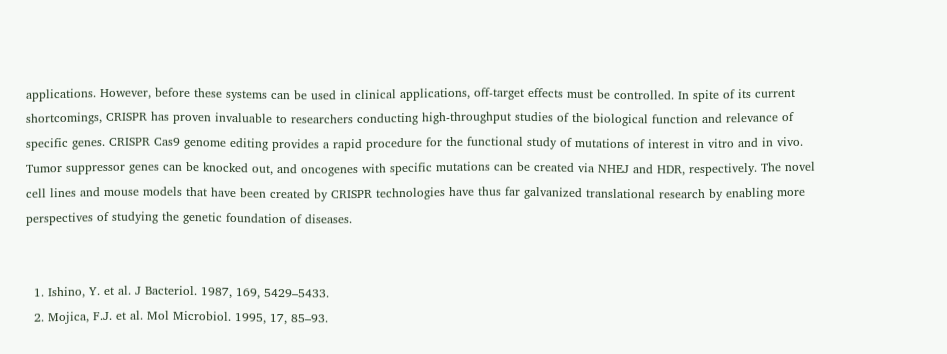applications. However, before these systems can be used in clinical applications, off-target effects must be controlled. In spite of its current shortcomings, CRISPR has proven invaluable to researchers conducting high-throughput studies of the biological function and relevance of specific genes. CRISPR Cas9 genome editing provides a rapid procedure for the functional study of mutations of interest in vitro and in vivo. Tumor suppressor genes can be knocked out, and oncogenes with specific mutations can be created via NHEJ and HDR, respectively. The novel cell lines and mouse models that have been created by CRISPR technologies have thus far galvanized translational research by enabling more perspectives of studying the genetic foundation of diseases.


  1. Ishino, Y. et al. J Bacteriol. 1987, 169, 5429–5433.
  2. Mojica, F.J. et al. Mol Microbiol. 1995, 17, 85–93.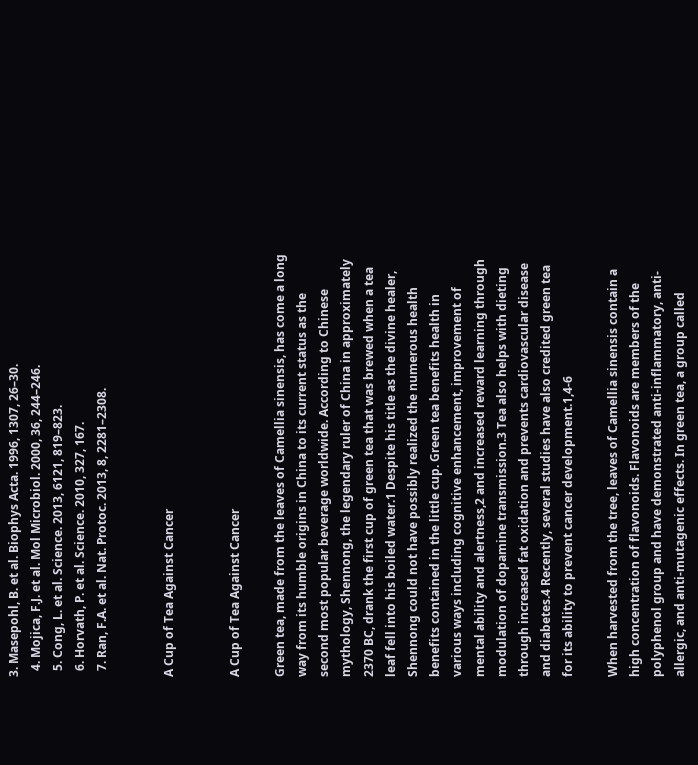3. Masepohl, B. et al. Biophys Acta. 1996, 1307, 26–30.
  4. Mojica, F.J. et al. Mol Microbiol. 2000, 36, 244–246.
  5. Cong, L. et al. Science. 2013, 6121, 819–823.
  6. Horvath, P. et al. Science. 2010, 327, 167.
  7. Ran, F.A. et al. Nat. Protoc. 2013, 8, 2281–2308.


A Cup of Tea Against Cancer


A Cup of Tea Against Cancer

Green tea, made from the leaves of Camellia sinensis, has come a long way from its humble origins in China to its current status as the second most popular beverage worldwide. According to Chinese mythology, Shennong, the legendary ruler of China in approximately 2370 BC, drank the first cup of green tea that was brewed when a tea leaf fell into his boiled water.1 Despite his title as the divine healer, Shennong could not have possibly realized the numerous health benefits contained in the little cup. Green tea benefits health in various ways including cognitive enhancement, improvement of mental ability and alertness,2 and increased reward learning through modulation of dopamine transmission.3 Tea also helps with dieting through increased fat oxidation and prevents cardiovascular disease and diabetes.4 Recently, several studies have also credited green tea for its ability to prevent cancer development.1,4-6

When harvested from the tree, leaves of Camellia sinensis contain a high concentration of flavonoids. Flavonoids are members of the polyphenol group and have demonstrated anti-inflammatory, anti-allergic, and anti-mutagenic effects. In green tea, a group called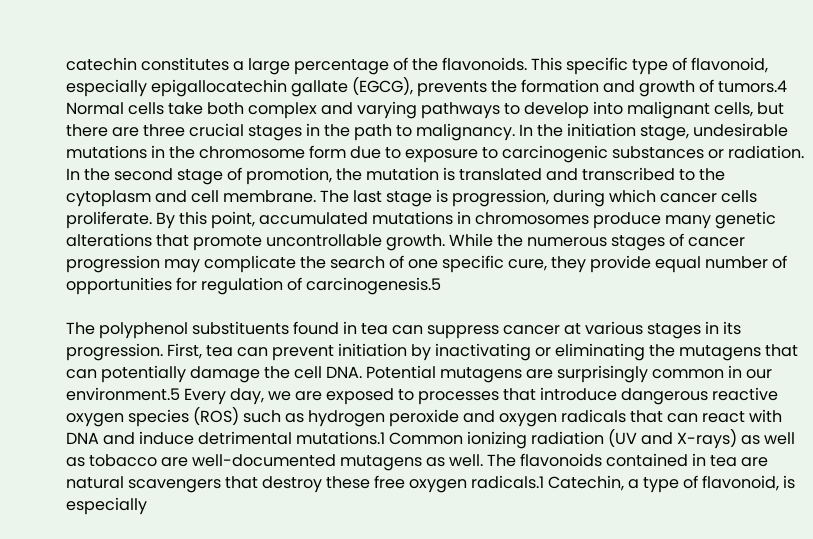catechin constitutes a large percentage of the flavonoids. This specific type of flavonoid, especially epigallocatechin gallate (EGCG), prevents the formation and growth of tumors.4 Normal cells take both complex and varying pathways to develop into malignant cells, but there are three crucial stages in the path to malignancy. In the initiation stage, undesirable mutations in the chromosome form due to exposure to carcinogenic substances or radiation. In the second stage of promotion, the mutation is translated and transcribed to the cytoplasm and cell membrane. The last stage is progression, during which cancer cells proliferate. By this point, accumulated mutations in chromosomes produce many genetic alterations that promote uncontrollable growth. While the numerous stages of cancer progression may complicate the search of one specific cure, they provide equal number of opportunities for regulation of carcinogenesis.5

The polyphenol substituents found in tea can suppress cancer at various stages in its progression. First, tea can prevent initiation by inactivating or eliminating the mutagens that can potentially damage the cell DNA. Potential mutagens are surprisingly common in our environment.5 Every day, we are exposed to processes that introduce dangerous reactive oxygen species (ROS) such as hydrogen peroxide and oxygen radicals that can react with DNA and induce detrimental mutations.1 Common ionizing radiation (UV and X-rays) as well as tobacco are well-documented mutagens as well. The flavonoids contained in tea are natural scavengers that destroy these free oxygen radicals.1 Catechin, a type of flavonoid, is especially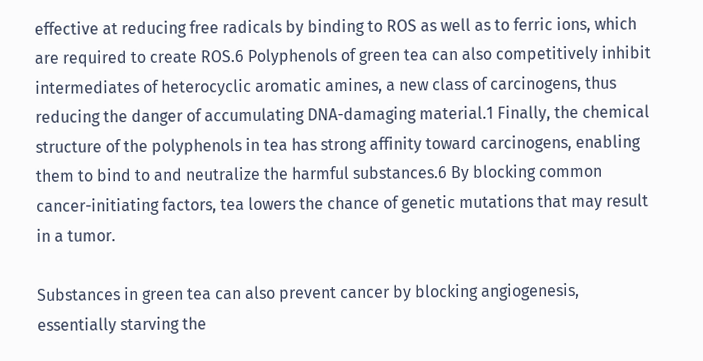effective at reducing free radicals by binding to ROS as well as to ferric ions, which are required to create ROS.6 Polyphenols of green tea can also competitively inhibit intermediates of heterocyclic aromatic amines, a new class of carcinogens, thus reducing the danger of accumulating DNA-damaging material.1 Finally, the chemical structure of the polyphenols in tea has strong affinity toward carcinogens, enabling them to bind to and neutralize the harmful substances.6 By blocking common cancer-initiating factors, tea lowers the chance of genetic mutations that may result in a tumor.

Substances in green tea can also prevent cancer by blocking angiogenesis, essentially starving the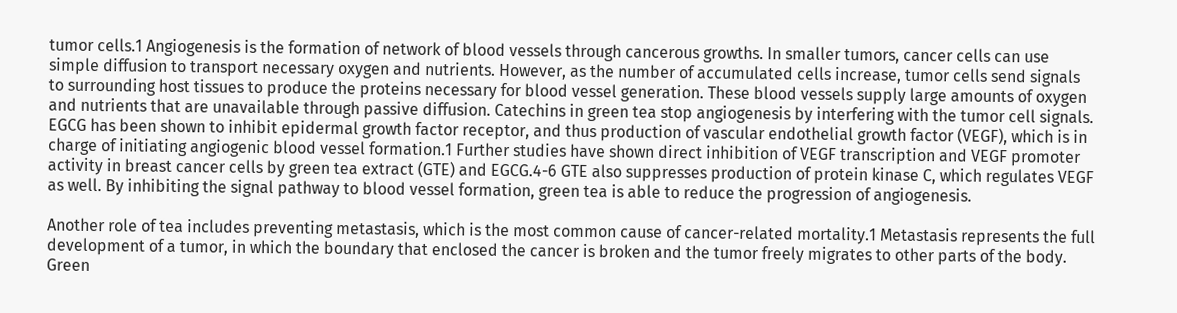tumor cells.1 Angiogenesis is the formation of network of blood vessels through cancerous growths. In smaller tumors, cancer cells can use simple diffusion to transport necessary oxygen and nutrients. However, as the number of accumulated cells increase, tumor cells send signals to surrounding host tissues to produce the proteins necessary for blood vessel generation. These blood vessels supply large amounts of oxygen and nutrients that are unavailable through passive diffusion. Catechins in green tea stop angiogenesis by interfering with the tumor cell signals. EGCG has been shown to inhibit epidermal growth factor receptor, and thus production of vascular endothelial growth factor (VEGF), which is in charge of initiating angiogenic blood vessel formation.1 Further studies have shown direct inhibition of VEGF transcription and VEGF promoter activity in breast cancer cells by green tea extract (GTE) and EGCG.4-6 GTE also suppresses production of protein kinase C, which regulates VEGF as well. By inhibiting the signal pathway to blood vessel formation, green tea is able to reduce the progression of angiogenesis.

Another role of tea includes preventing metastasis, which is the most common cause of cancer-related mortality.1 Metastasis represents the full development of a tumor, in which the boundary that enclosed the cancer is broken and the tumor freely migrates to other parts of the body. Green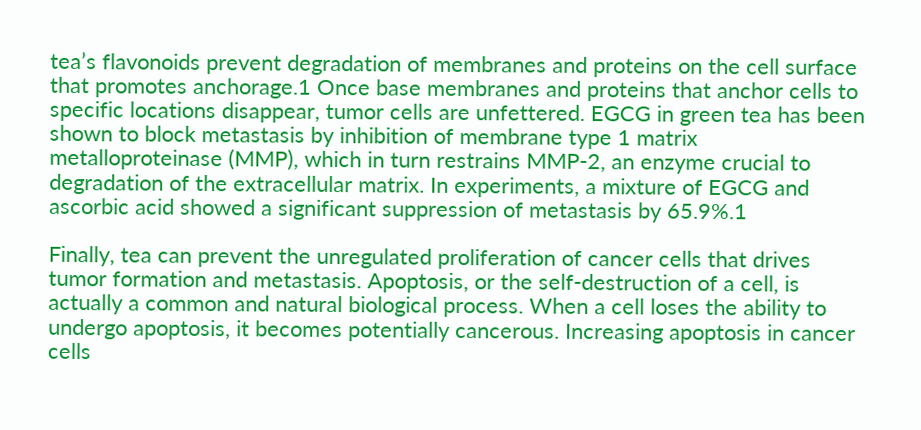tea’s flavonoids prevent degradation of membranes and proteins on the cell surface that promotes anchorage.1 Once base membranes and proteins that anchor cells to specific locations disappear, tumor cells are unfettered. EGCG in green tea has been shown to block metastasis by inhibition of membrane type 1 matrix metalloproteinase (MMP), which in turn restrains MMP-2, an enzyme crucial to degradation of the extracellular matrix. In experiments, a mixture of EGCG and ascorbic acid showed a significant suppression of metastasis by 65.9%.1

Finally, tea can prevent the unregulated proliferation of cancer cells that drives tumor formation and metastasis. Apoptosis, or the self-destruction of a cell, is actually a common and natural biological process. When a cell loses the ability to undergo apoptosis, it becomes potentially cancerous. Increasing apoptosis in cancer cells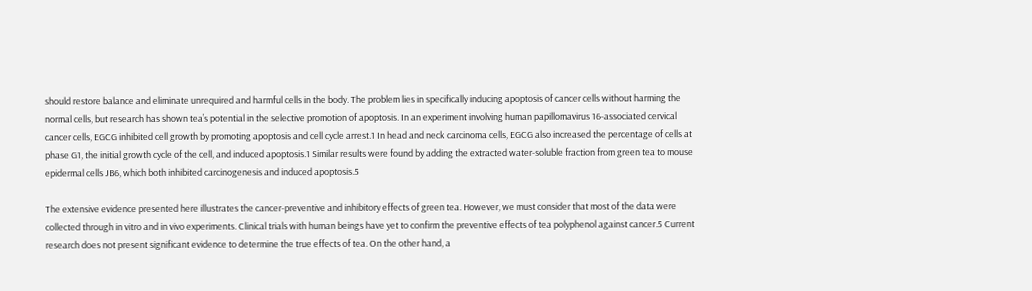should restore balance and eliminate unrequired and harmful cells in the body. The problem lies in specifically inducing apoptosis of cancer cells without harming the normal cells, but research has shown tea’s potential in the selective promotion of apoptosis. In an experiment involving human papillomavirus 16-associated cervical cancer cells, EGCG inhibited cell growth by promoting apoptosis and cell cycle arrest.1 In head and neck carcinoma cells, EGCG also increased the percentage of cells at phase G1, the initial growth cycle of the cell, and induced apoptosis.1 Similar results were found by adding the extracted water-soluble fraction from green tea to mouse epidermal cells JB6, which both inhibited carcinogenesis and induced apoptosis.5

The extensive evidence presented here illustrates the cancer-preventive and inhibitory effects of green tea. However, we must consider that most of the data were collected through in vitro and in vivo experiments. Clinical trials with human beings have yet to confirm the preventive effects of tea polyphenol against cancer.5 Current research does not present significant evidence to determine the true effects of tea. On the other hand, a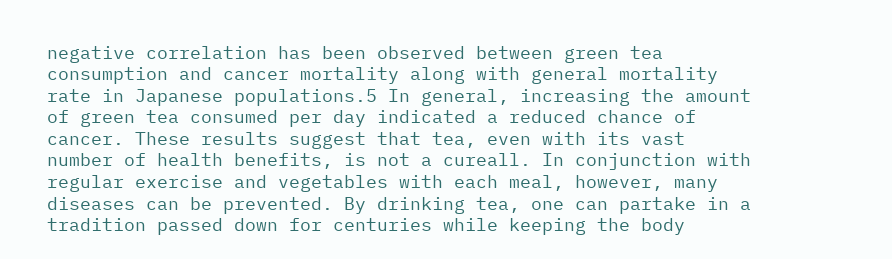negative correlation has been observed between green tea consumption and cancer mortality along with general mortality rate in Japanese populations.5 In general, increasing the amount of green tea consumed per day indicated a reduced chance of cancer. These results suggest that tea, even with its vast number of health benefits, is not a cureall. In conjunction with regular exercise and vegetables with each meal, however, many diseases can be prevented. By drinking tea, one can partake in a tradition passed down for centuries while keeping the body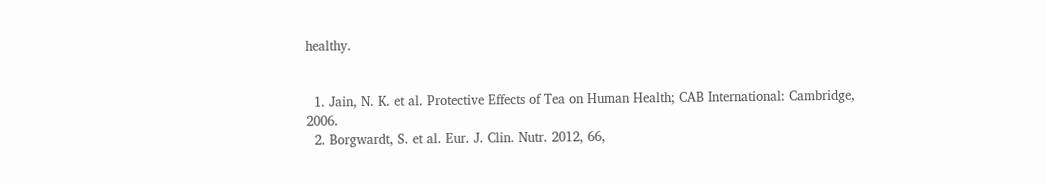healthy.


  1. Jain, N. K. et al. Protective Effects of Tea on Human Health; CAB International: Cambridge, 2006.
  2. Borgwardt, S. et al. Eur. J. Clin. Nutr. 2012, 66,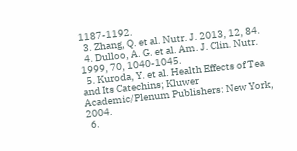1187-1192.
  3. Zhang, Q. et al. Nutr. J. 2013, 12, 84.
  4. Dulloo, A. G. et al. Am. J. Clin. Nutr. 1999, 70, 1040-1045.
  5. Kuroda, Y. et al. Health Effects of Tea and Its Catechins; Kluwer Academic/Plenum Publishers: New York, 2004.
  6.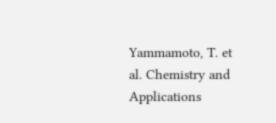Yammamoto, T. et al. Chemistry and Applications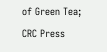of Green Tea; CRC Press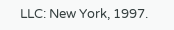LLC: New York, 1997.